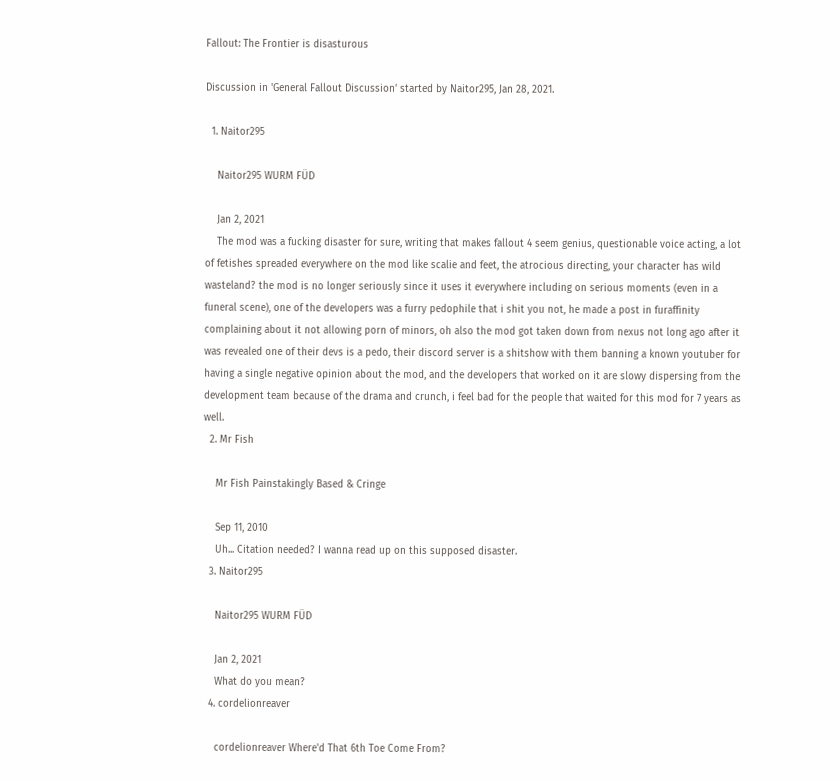Fallout: The Frontier is disasturous

Discussion in 'General Fallout Discussion' started by Naitor295, Jan 28, 2021.

  1. Naitor295

    Naitor295 WURM FÜD

    Jan 2, 2021
    The mod was a fucking disaster for sure, writing that makes fallout 4 seem genius, questionable voice acting, a lot of fetishes spreaded everywhere on the mod like scalie and feet, the atrocious directing, your character has wild wasteland? the mod is no longer seriously since it uses it everywhere including on serious moments (even in a funeral scene), one of the developers was a furry pedophile that i shit you not, he made a post in furaffinity complaining about it not allowing porn of minors, oh also the mod got taken down from nexus not long ago after it was revealed one of their devs is a pedo, their discord server is a shitshow with them banning a known youtuber for having a single negative opinion about the mod, and the developers that worked on it are slowy dispersing from the development team because of the drama and crunch, i feel bad for the people that waited for this mod for 7 years as well.
  2. Mr Fish

    Mr Fish Painstakingly Based & Cringe

    Sep 11, 2010
    Uh... Citation needed? I wanna read up on this supposed disaster.
  3. Naitor295

    Naitor295 WURM FÜD

    Jan 2, 2021
    What do you mean?
  4. cordelionreaver

    cordelionreaver Where'd That 6th Toe Come From?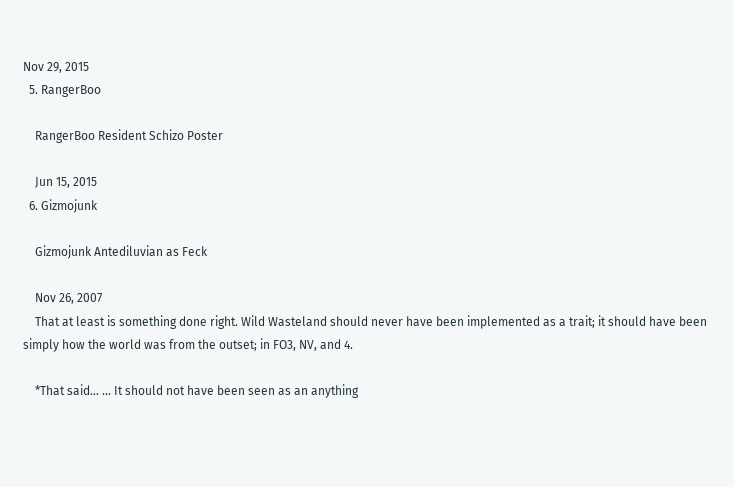Nov 29, 2015
  5. RangerBoo

    RangerBoo Resident Schizo Poster

    Jun 15, 2015
  6. Gizmojunk

    Gizmojunk Antediluvian as Feck

    Nov 26, 2007
    That at least is something done right. Wild Wasteland should never have been implemented as a trait; it should have been simply how the world was from the outset; in FO3, NV, and 4.

    *That said... ... It should not have been seen as an anything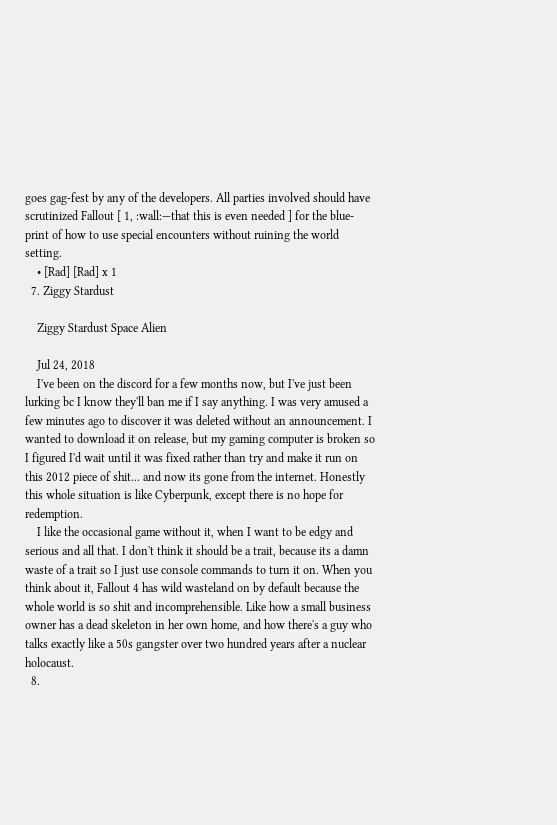goes gag-fest by any of the developers. All parties involved should have scrutinized Fallout [ 1, :wall:—that this is even needed ] for the blue-print of how to use special encounters without ruining the world setting.
    • [Rad] [Rad] x 1
  7. Ziggy Stardust

    Ziggy Stardust Space Alien

    Jul 24, 2018
    I've been on the discord for a few months now, but I've just been lurking bc I know they'll ban me if I say anything. I was very amused a few minutes ago to discover it was deleted without an announcement. I wanted to download it on release, but my gaming computer is broken so I figured I'd wait until it was fixed rather than try and make it run on this 2012 piece of shit... and now its gone from the internet. Honestly this whole situation is like Cyberpunk, except there is no hope for redemption.
    I like the occasional game without it, when I want to be edgy and serious and all that. I don't think it should be a trait, because its a damn waste of a trait so I just use console commands to turn it on. When you think about it, Fallout 4 has wild wasteland on by default because the whole world is so shit and incomprehensible. Like how a small business owner has a dead skeleton in her own home, and how there's a guy who talks exactly like a 50s gangster over two hundred years after a nuclear holocaust.
  8.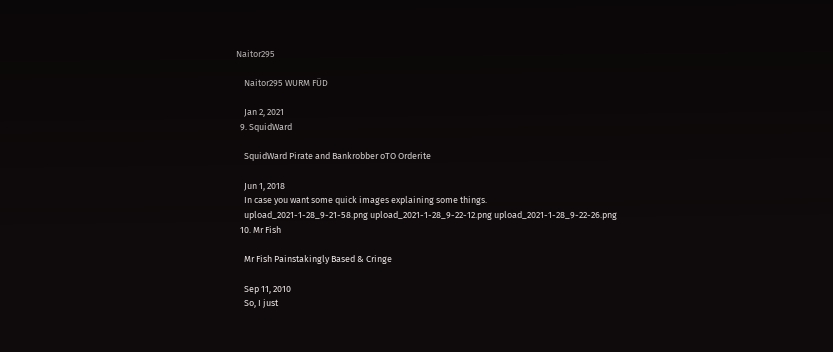Naitor295

    Naitor295 WURM FÜD

    Jan 2, 2021
  9. SquidWard

    SquidWard Pirate and Bankrobber oTO Orderite

    Jun 1, 2018
    In case you want some quick images explaining some things.
    upload_2021-1-28_9-21-58.png upload_2021-1-28_9-22-12.png upload_2021-1-28_9-22-26.png
  10. Mr Fish

    Mr Fish Painstakingly Based & Cringe

    Sep 11, 2010
    So, I just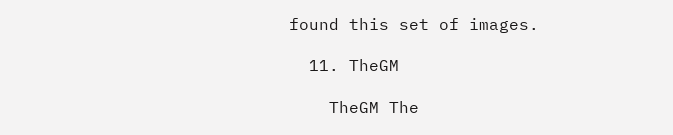found this set of images.

  11. TheGM

    TheGM The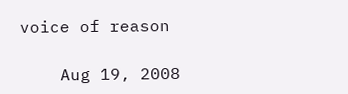voice of reason

    Aug 19, 2008